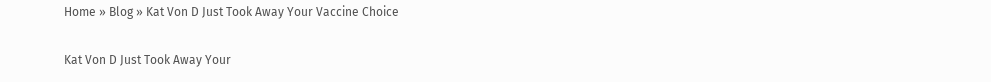Home » Blog » Kat Von D Just Took Away Your Vaccine Choice

Kat Von D Just Took Away Your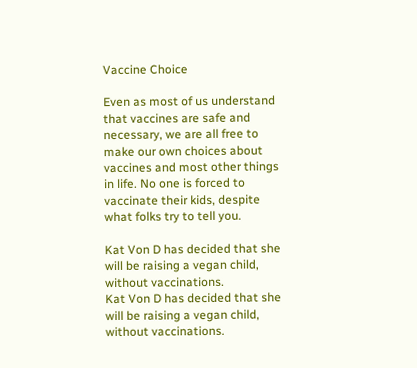Vaccine Choice

Even as most of us understand that vaccines are safe and necessary, we are all free to make our own choices about vaccines and most other things in life. No one is forced to vaccinate their kids, despite what folks try to tell you.

Kat Von D has decided that she will be raising a vegan child, without vaccinations.
Kat Von D has decided that she will be raising a vegan child, without vaccinations.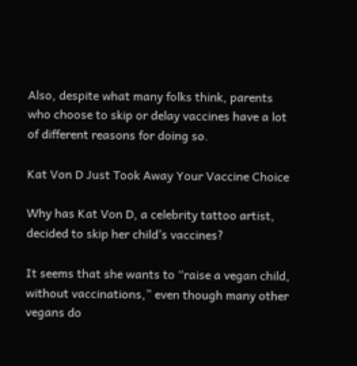Also, despite what many folks think, parents who choose to skip or delay vaccines have a lot of different reasons for doing so.

Kat Von D Just Took Away Your Vaccine Choice

Why has Kat Von D, a celebrity tattoo artist, decided to skip her child’s vaccines?

It seems that she wants to “raise a vegan child, without vaccinations,” even though many other vegans do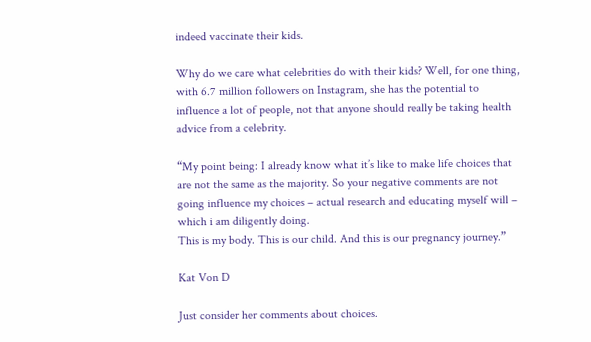indeed vaccinate their kids.

Why do we care what celebrities do with their kids? Well, for one thing, with 6.7 million followers on Instagram, she has the potential to influence a lot of people, not that anyone should really be taking health advice from a celebrity.

“My point being: I already know what it’s like to make life choices that are not the same as the majority. So your negative comments are not going influence my choices – actual research and educating myself will – which i am diligently doing.
This is my body. This is our child. And this is our pregnancy journey.”

Kat Von D

Just consider her comments about choices.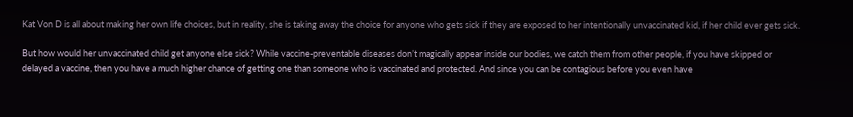Kat Von D is all about making her own life choices, but in reality, she is taking away the choice for anyone who gets sick if they are exposed to her intentionally unvaccinated kid, if her child ever gets sick.

But how would her unvaccinated child get anyone else sick? While vaccine-preventable diseases don’t magically appear inside our bodies, we catch them from other people, if you have skipped or delayed a vaccine, then you have a much higher chance of getting one than someone who is vaccinated and protected. And since you can be contagious before you even have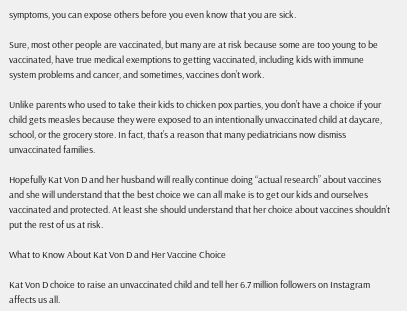symptoms, you can expose others before you even know that you are sick.

Sure, most other people are vaccinated, but many are at risk because some are too young to be vaccinated, have true medical exemptions to getting vaccinated, including kids with immune system problems and cancer, and sometimes, vaccines don’t work.

Unlike parents who used to take their kids to chicken pox parties, you don’t have a choice if your child gets measles because they were exposed to an intentionally unvaccinated child at daycare, school, or the grocery store. In fact, that’s a reason that many pediatricians now dismiss unvaccinated families.

Hopefully Kat Von D and her husband will really continue doing “actual research” about vaccines and she will understand that the best choice we can all make is to get our kids and ourselves vaccinated and protected. At least she should understand that her choice about vaccines shouldn’t put the rest of us at risk.

What to Know About Kat Von D and Her Vaccine Choice

Kat Von D choice to raise an unvaccinated child and tell her 6.7 million followers on Instagram affects us all.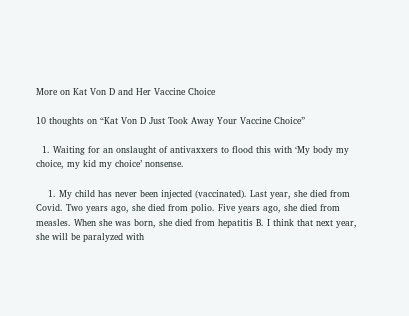More on Kat Von D and Her Vaccine Choice

10 thoughts on “Kat Von D Just Took Away Your Vaccine Choice”

  1. Waiting for an onslaught of antivaxxers to flood this with ‘My body my choice, my kid my choice’ nonsense.

    1. My child has never been injected (vaccinated). Last year, she died from Covid. Two years ago, she died from polio. Five years ago, she died from measles. When she was born, she died from hepatitis B. I think that next year, she will be paralyzed with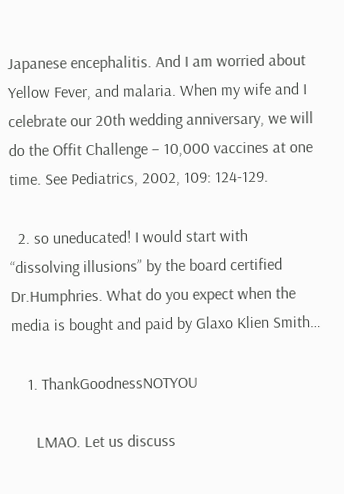Japanese encephalitis. And I am worried about Yellow Fever, and malaria. When my wife and I celebrate our 20th wedding anniversary, we will do the Offit Challenge – 10,000 vaccines at one time. See Pediatrics, 2002, 109: 124-129.

  2. so uneducated! I would start with “dissolving illusions” by the board certified Dr.Humphries. What do you expect when the media is bought and paid by Glaxo Klien Smith…

    1. ThankGoodnessNOTYOU

      LMAO. Let us discuss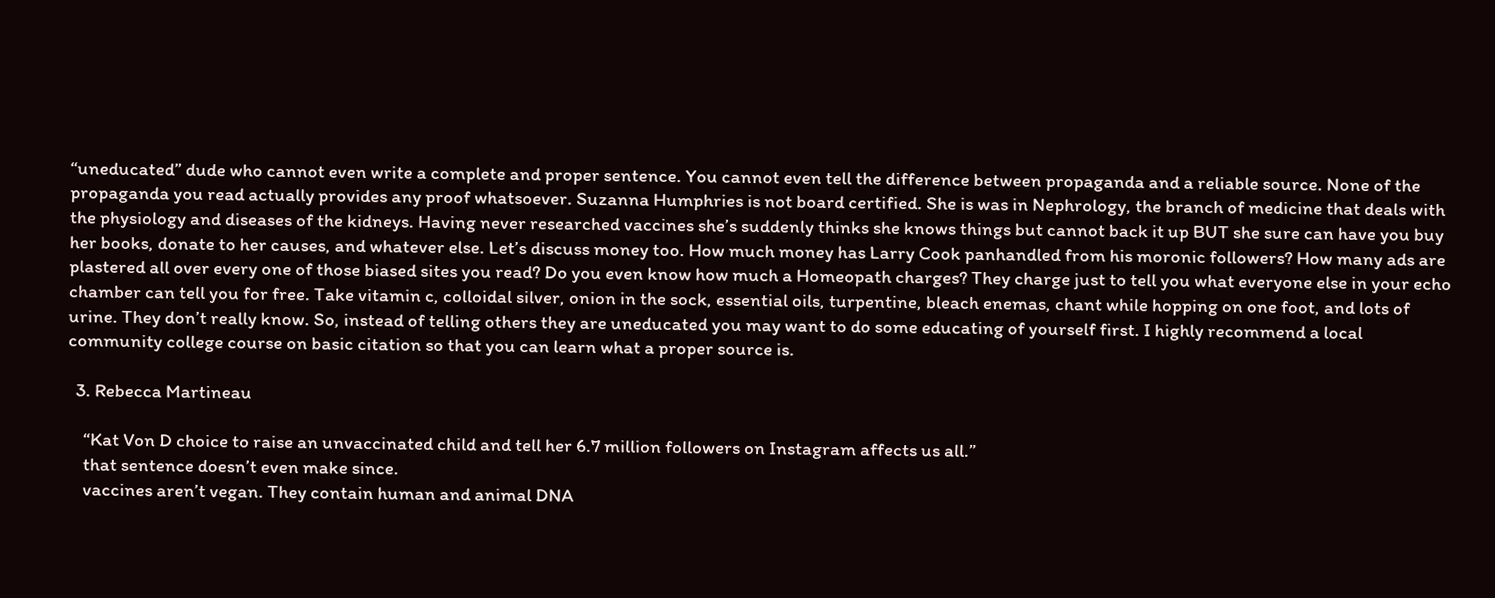“uneducated” dude who cannot even write a complete and proper sentence. You cannot even tell the difference between propaganda and a reliable source. None of the propaganda you read actually provides any proof whatsoever. Suzanna Humphries is not board certified. She is was in Nephrology, the branch of medicine that deals with the physiology and diseases of the kidneys. Having never researched vaccines she’s suddenly thinks she knows things but cannot back it up BUT she sure can have you buy her books, donate to her causes, and whatever else. Let’s discuss money too. How much money has Larry Cook panhandled from his moronic followers? How many ads are plastered all over every one of those biased sites you read? Do you even know how much a Homeopath charges? They charge just to tell you what everyone else in your echo chamber can tell you for free. Take vitamin c, colloidal silver, onion in the sock, essential oils, turpentine, bleach enemas, chant while hopping on one foot, and lots of urine. They don’t really know. So, instead of telling others they are uneducated you may want to do some educating of yourself first. I highly recommend a local community college course on basic citation so that you can learn what a proper source is.

  3. Rebecca Martineau

    “Kat Von D choice to raise an unvaccinated child and tell her 6.7 million followers on Instagram affects us all.”
    that sentence doesn’t even make since.
    vaccines aren’t vegan. They contain human and animal DNA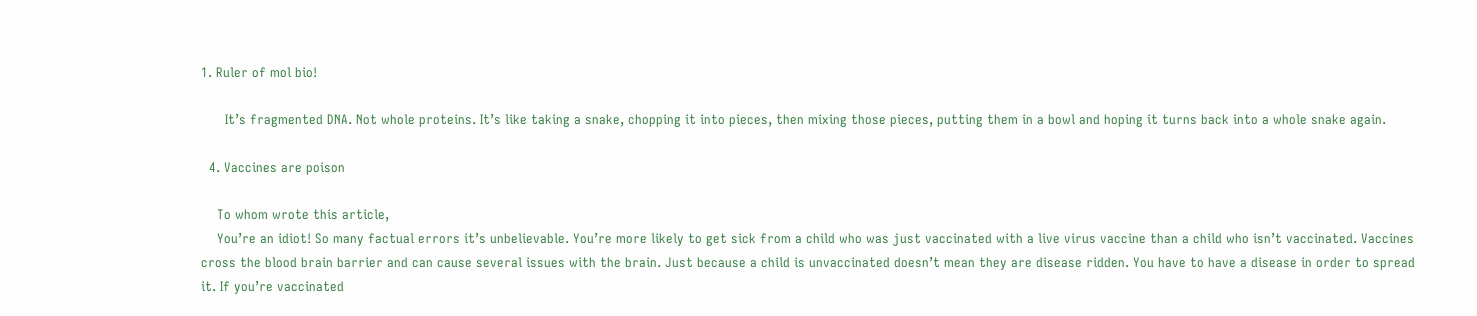1. Ruler of mol bio!

      It’s fragmented DNA. Not whole proteins. It’s like taking a snake, chopping it into pieces, then mixing those pieces, putting them in a bowl and hoping it turns back into a whole snake again.

  4. Vaccines are poison

    To whom wrote this article,
    You’re an idiot! So many factual errors it’s unbelievable. You’re more likely to get sick from a child who was just vaccinated with a live virus vaccine than a child who isn’t vaccinated. Vaccines cross the blood brain barrier and can cause several issues with the brain. Just because a child is unvaccinated doesn’t mean they are disease ridden. You have to have a disease in order to spread it. If you’re vaccinated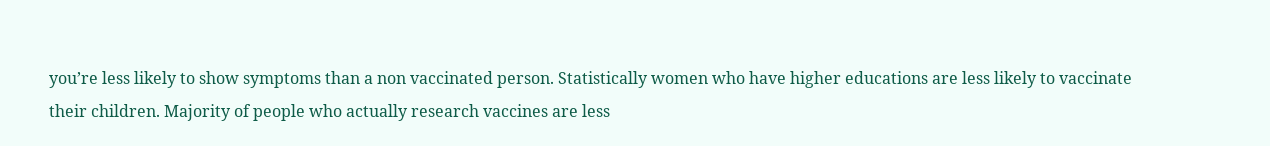you’re less likely to show symptoms than a non vaccinated person. Statistically women who have higher educations are less likely to vaccinate their children. Majority of people who actually research vaccines are less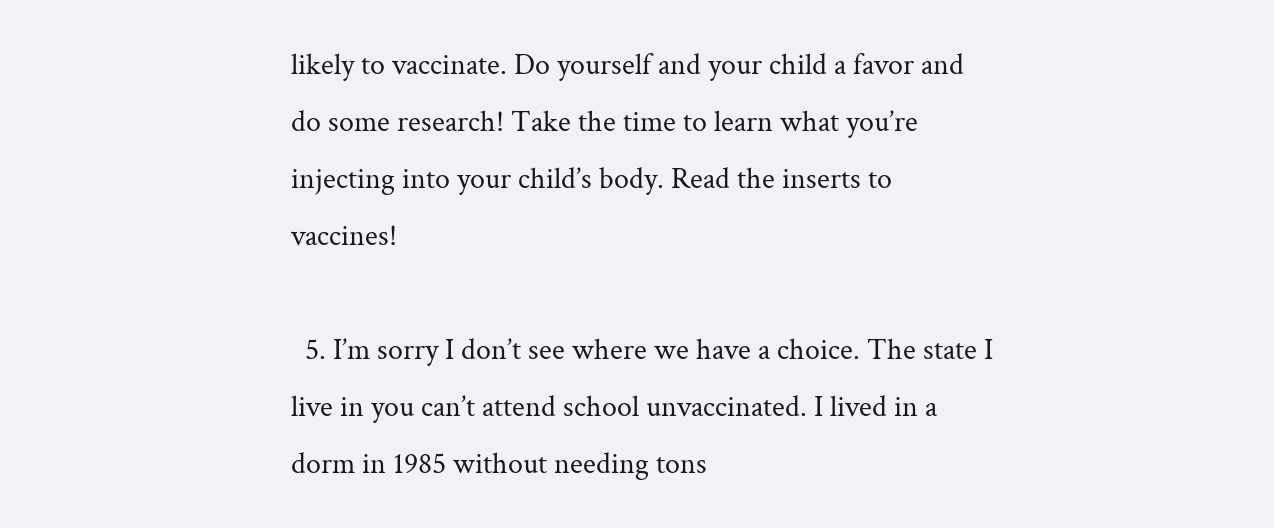likely to vaccinate. Do yourself and your child a favor and do some research! Take the time to learn what you’re injecting into your child’s body. Read the inserts to vaccines!

  5. I’m sorry I don’t see where we have a choice. The state I live in you can’t attend school unvaccinated. I lived in a dorm in 1985 without needing tons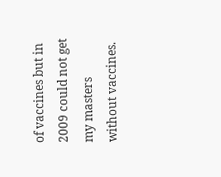of vaccines but in 2009 could not get my masters without vaccines.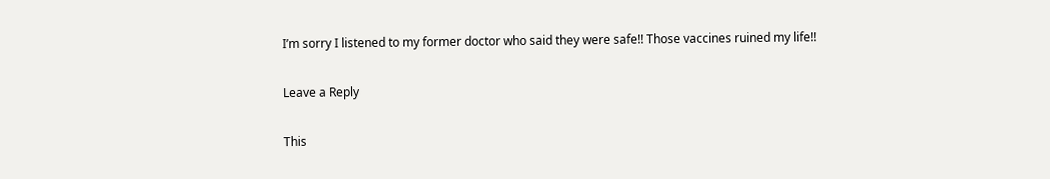I’m sorry I listened to my former doctor who said they were safe!! Those vaccines ruined my life!!

Leave a Reply

This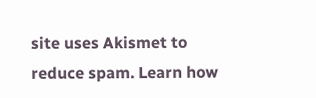site uses Akismet to reduce spam. Learn how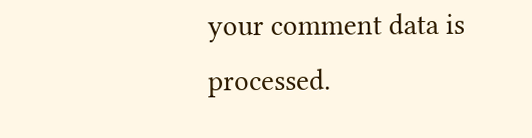your comment data is processed.